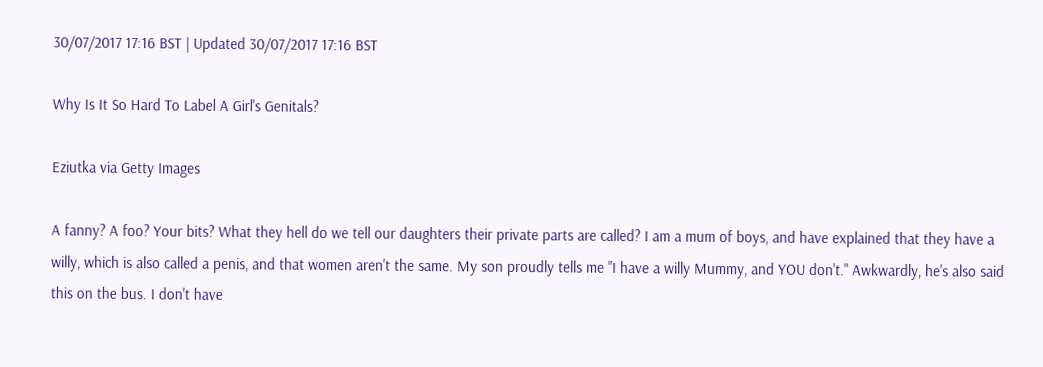30/07/2017 17:16 BST | Updated 30/07/2017 17:16 BST

Why Is It So Hard To Label A Girl's Genitals?

Eziutka via Getty Images

A fanny? A foo? Your bits? What they hell do we tell our daughters their private parts are called? I am a mum of boys, and have explained that they have a willy, which is also called a penis, and that women aren't the same. My son proudly tells me "I have a willy Mummy, and YOU don't." Awkwardly, he's also said this on the bus. I don't have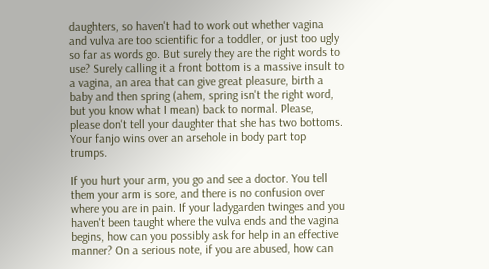daughters, so haven't had to work out whether vagina and vulva are too scientific for a toddler, or just too ugly so far as words go. But surely they are the right words to use? Surely calling it a front bottom is a massive insult to a vagina, an area that can give great pleasure, birth a baby and then spring (ahem, spring isn't the right word, but you know what I mean) back to normal. Please, please don't tell your daughter that she has two bottoms. Your fanjo wins over an arsehole in body part top trumps.

If you hurt your arm, you go and see a doctor. You tell them your arm is sore, and there is no confusion over where you are in pain. If your ladygarden twinges and you haven't been taught where the vulva ends and the vagina begins, how can you possibly ask for help in an effective manner? On a serious note, if you are abused, how can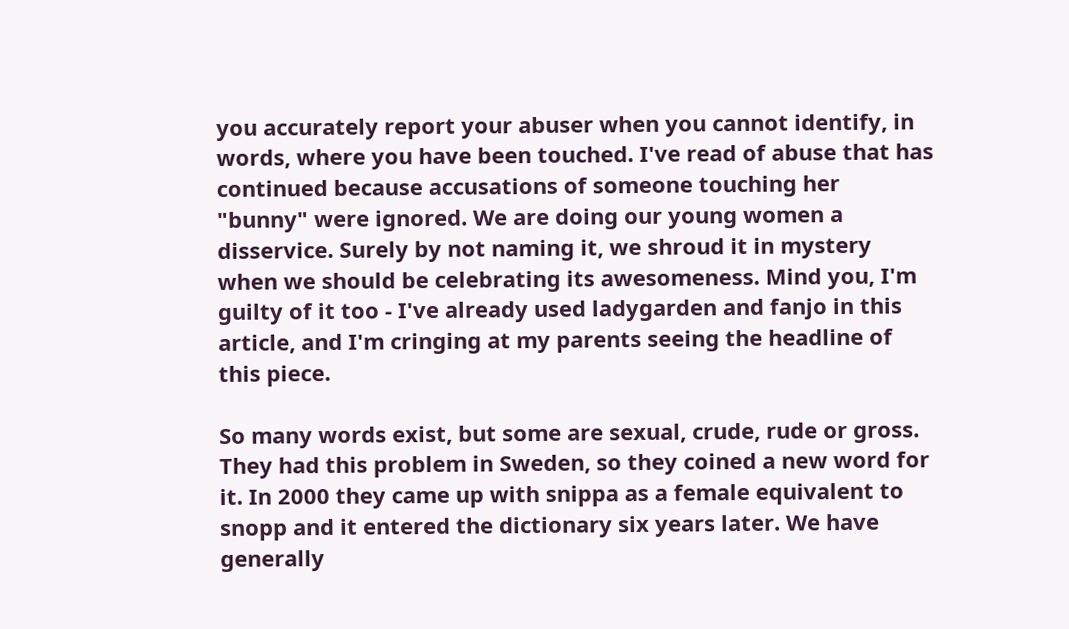you accurately report your abuser when you cannot identify, in words, where you have been touched. I've read of abuse that has continued because accusations of someone touching her "bunny" were ignored. We are doing our young women a disservice. Surely by not naming it, we shroud it in mystery when we should be celebrating its awesomeness. Mind you, I'm guilty of it too - I've already used ladygarden and fanjo in this article, and I'm cringing at my parents seeing the headline of this piece.

So many words exist, but some are sexual, crude, rude or gross. They had this problem in Sweden, so they coined a new word for it. In 2000 they came up with snippa as a female equivalent to snopp and it entered the dictionary six years later. We have generally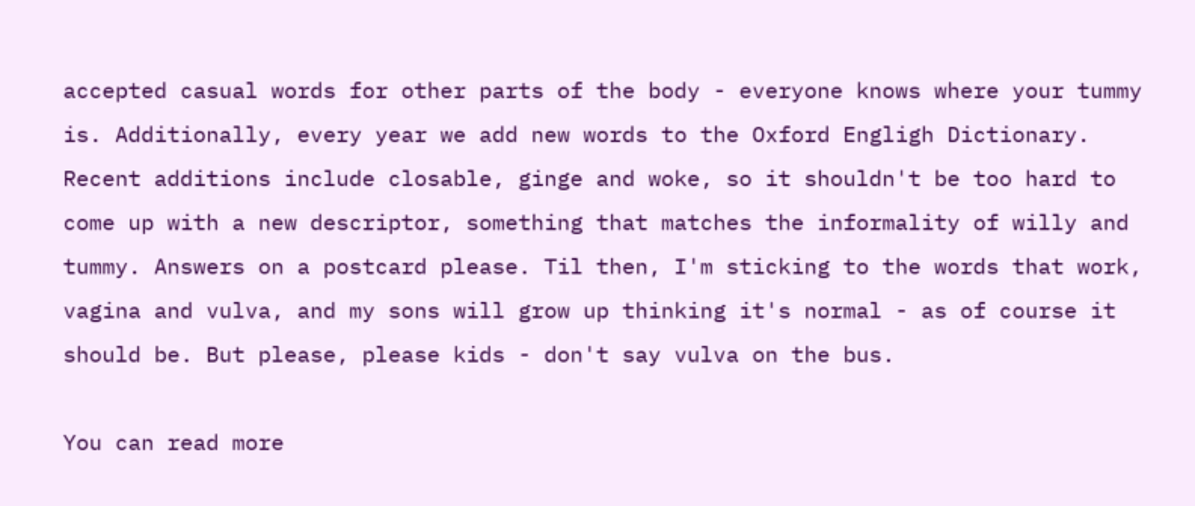accepted casual words for other parts of the body - everyone knows where your tummy is. Additionally, every year we add new words to the Oxford Engligh Dictionary. Recent additions include closable, ginge and woke, so it shouldn't be too hard to come up with a new descriptor, something that matches the informality of willy and tummy. Answers on a postcard please. Til then, I'm sticking to the words that work, vagina and vulva, and my sons will grow up thinking it's normal - as of course it should be. But please, please kids - don't say vulva on the bus.

You can read more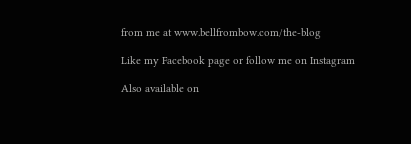from me at www.bellfrombow.com/the-blog

Like my Facebook page or follow me on Instagram

Also available on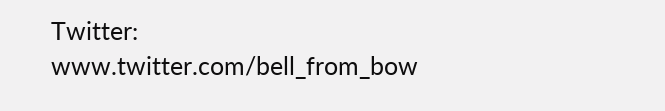Twitter: www.twitter.com/bell_from_bow